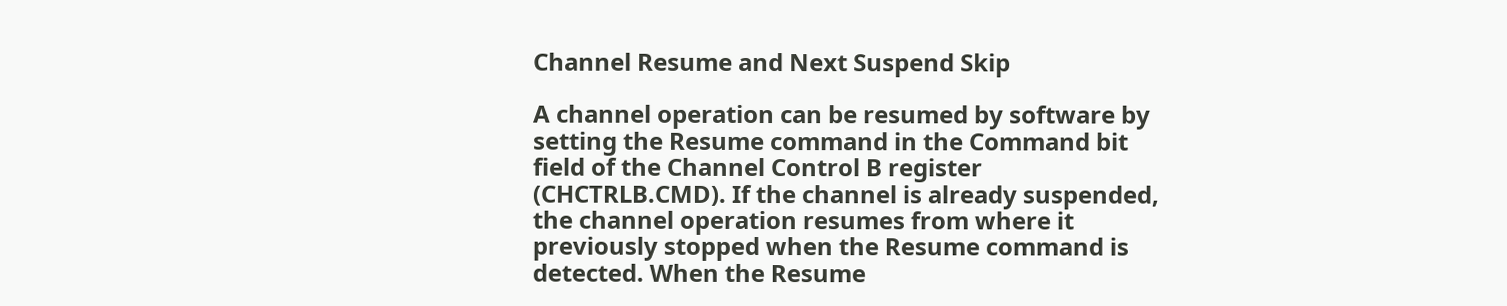Channel Resume and Next Suspend Skip

A channel operation can be resumed by software by setting the Resume command in the Command bit field of the Channel Control B register (CHCTRLB.CMD). If the channel is already suspended, the channel operation resumes from where it previously stopped when the Resume command is detected. When the Resume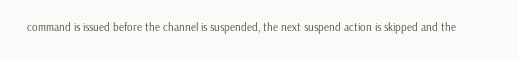command is issued before the channel is suspended, the next suspend action is skipped and the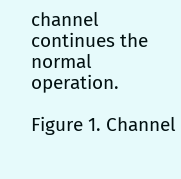channel continues the normal operation.

Figure 1. Channel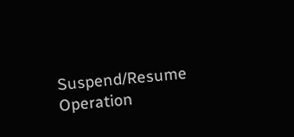Suspend/Resume Operation